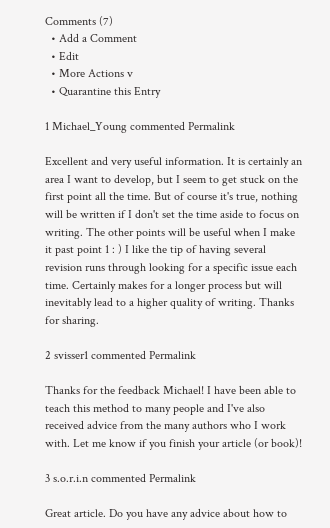Comments (7)
  • Add a Comment
  • Edit
  • More Actions v
  • Quarantine this Entry

1 Michael_Young commented Permalink

Excellent and very useful information. It is certainly an area I want to develop, but I seem to get stuck on the first point all the time. But of course it's true, nothing will be written if I don't set the time aside to focus on writing. The other points will be useful when I make it past point 1 : ) I like the tip of having several revision runs through looking for a specific issue each time. Certainly makes for a longer process but will inevitably lead to a higher quality of writing. Thanks for sharing.

2 svisser1 commented Permalink

Thanks for the feedback Michael! I have been able to teach this method to many people and I've also received advice from the many authors who I work with. Let me know if you finish your article (or book)!

3 s.o.r.i.n commented Permalink

Great article. Do you have any advice about how to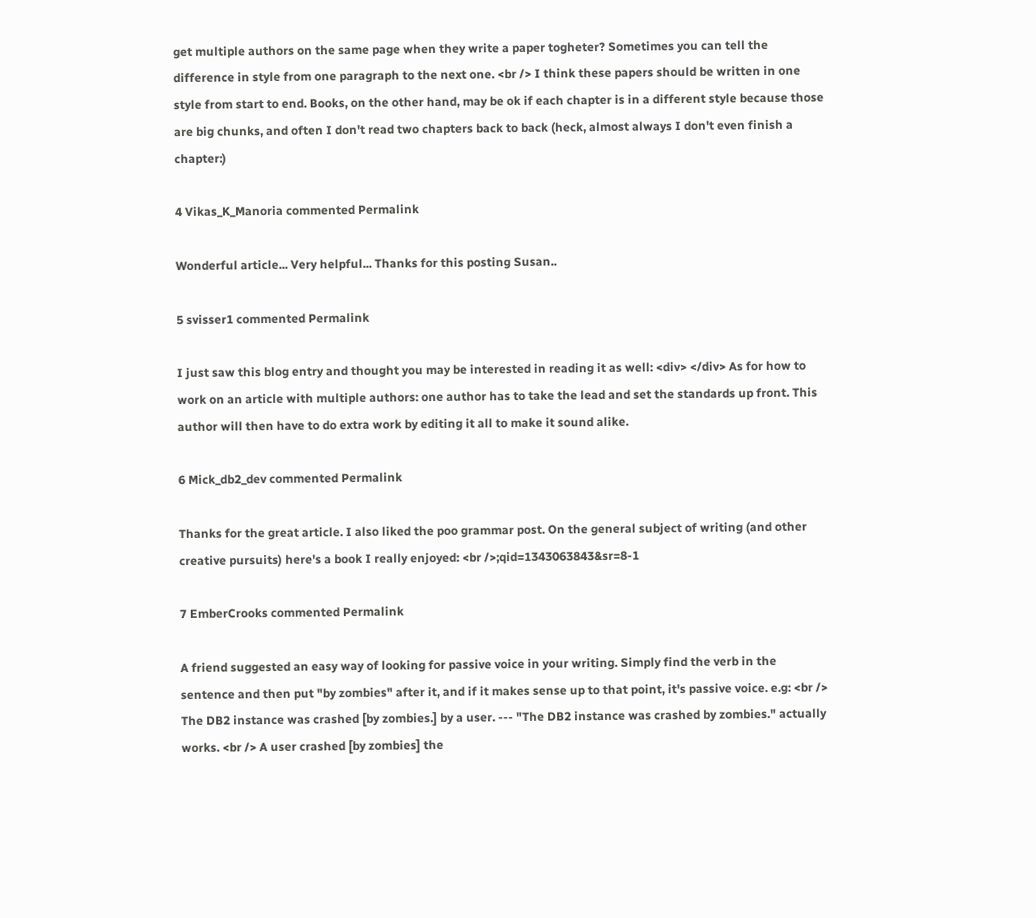get multiple authors on the same page when they write a paper togheter? Sometimes you can tell the difference in style from one paragraph to the next one. <br /> I think these papers should be written in one style from start to end. Books, on the other hand, may be ok if each chapter is in a different style because those are big chunks, and often I don't read two chapters back to back (heck, almost always I don't even finish a chapter:)

4 Vikas_K_Manoria commented Permalink

Wonderful article... Very helpful... Thanks for this posting Susan..

5 svisser1 commented Permalink

I just saw this blog entry and thought you may be interested in reading it as well: <div> </div> As for how to work on an article with multiple authors: one author has to take the lead and set the standards up front. This author will then have to do extra work by editing it all to make it sound alike.

6 Mick_db2_dev commented Permalink

Thanks for the great article. I also liked the poo grammar post. On the general subject of writing (and other creative pursuits) here's a book I really enjoyed: <br />;qid=1343063843&sr=8-1

7 EmberCrooks commented Permalink

A friend suggested an easy way of looking for passive voice in your writing. Simply find the verb in the sentence and then put "by zombies" after it, and if it makes sense up to that point, it's passive voice. e.g: <br /> The DB2 instance was crashed [by zombies.] by a user. --- "The DB2 instance was crashed by zombies." actually works. <br /> A user crashed [by zombies] the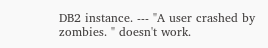DB2 instance. --- "A user crashed by zombies. " doesn't work.